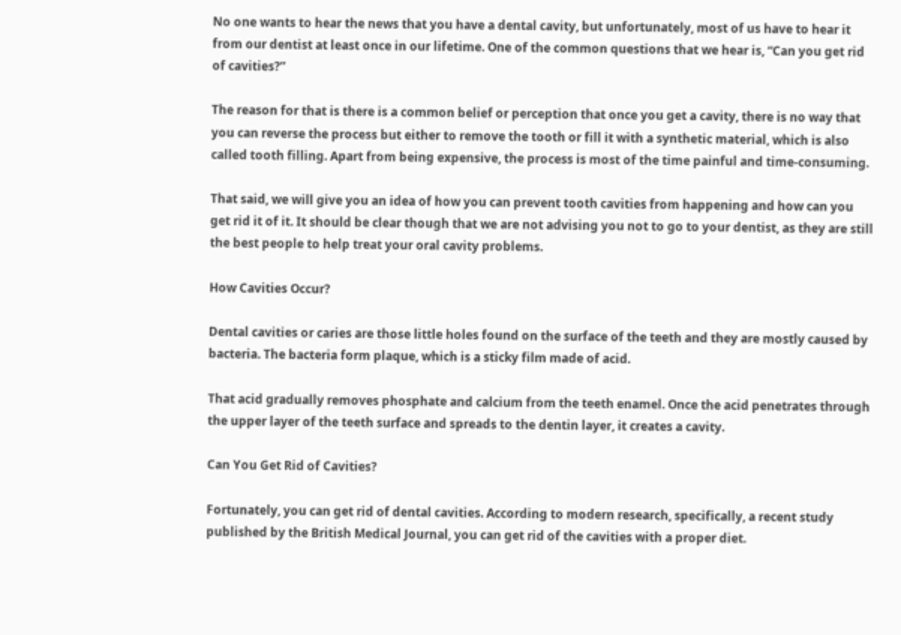No one wants to hear the news that you have a dental cavity, but unfortunately, most of us have to hear it from our dentist at least once in our lifetime. One of the common questions that we hear is, “Can you get rid of cavities?”

The reason for that is there is a common belief or perception that once you get a cavity, there is no way that you can reverse the process but either to remove the tooth or fill it with a synthetic material, which is also called tooth filling. Apart from being expensive, the process is most of the time painful and time-consuming.

That said, we will give you an idea of how you can prevent tooth cavities from happening and how can you get rid it of it. It should be clear though that we are not advising you not to go to your dentist, as they are still the best people to help treat your oral cavity problems.

How Cavities Occur?

Dental cavities or caries are those little holes found on the surface of the teeth and they are mostly caused by bacteria. The bacteria form plaque, which is a sticky film made of acid.

That acid gradually removes phosphate and calcium from the teeth enamel. Once the acid penetrates through the upper layer of the teeth surface and spreads to the dentin layer, it creates a cavity.

Can You Get Rid of Cavities?

Fortunately, you can get rid of dental cavities. According to modern research, specifically, a recent study published by the British Medical Journal, you can get rid of the cavities with a proper diet.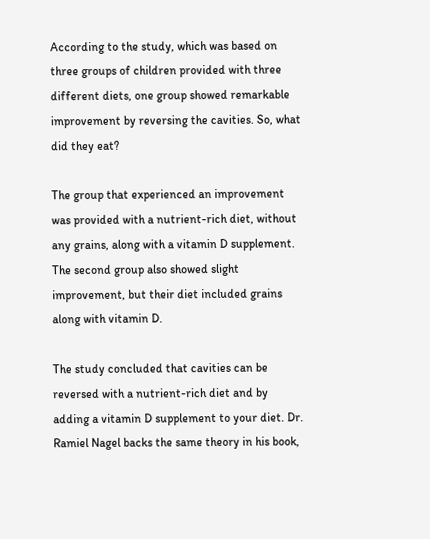According to the study, which was based on three groups of children provided with three different diets, one group showed remarkable improvement by reversing the cavities. So, what did they eat?

The group that experienced an improvement was provided with a nutrient-rich diet, without any grains, along with a vitamin D supplement. The second group also showed slight improvement, but their diet included grains along with vitamin D.

The study concluded that cavities can be reversed with a nutrient-rich diet and by adding a vitamin D supplement to your diet. Dr. Ramiel Nagel backs the same theory in his book,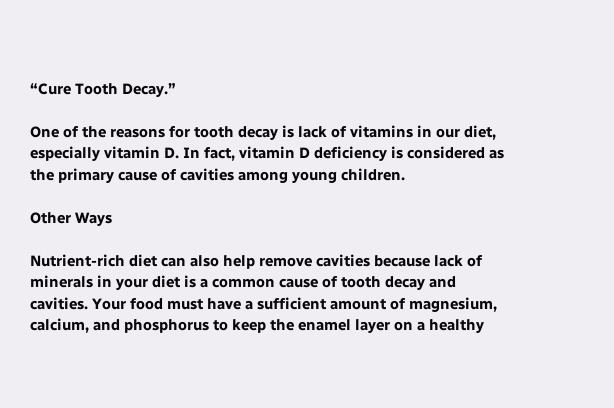“Cure Tooth Decay.”

One of the reasons for tooth decay is lack of vitamins in our diet, especially vitamin D. In fact, vitamin D deficiency is considered as the primary cause of cavities among young children.

Other Ways

Nutrient-rich diet can also help remove cavities because lack of minerals in your diet is a common cause of tooth decay and cavities. Your food must have a sufficient amount of magnesium, calcium, and phosphorus to keep the enamel layer on a healthy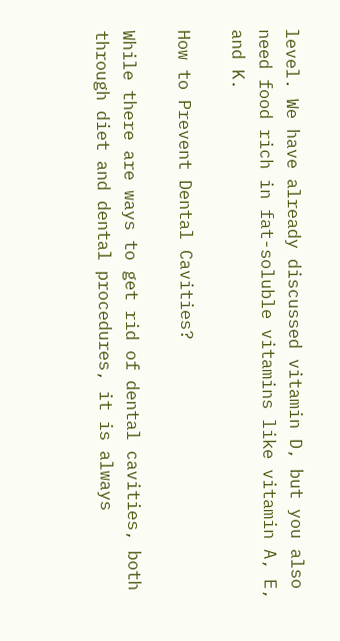level. We have already discussed vitamin D, but you also need food rich in fat-soluble vitamins like vitamin A, E, and K.

How to Prevent Dental Cavities?

While there are ways to get rid of dental cavities, both through diet and dental procedures, it is always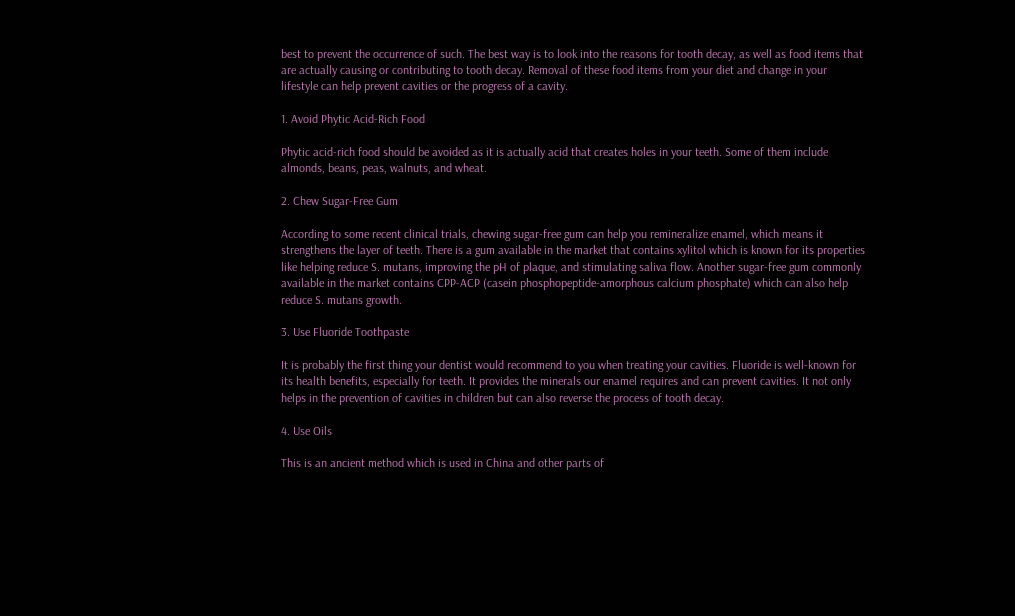best to prevent the occurrence of such. The best way is to look into the reasons for tooth decay, as well as food items that are actually causing or contributing to tooth decay. Removal of these food items from your diet and change in your lifestyle can help prevent cavities or the progress of a cavity.

1. Avoid Phytic Acid-Rich Food

Phytic acid-rich food should be avoided as it is actually acid that creates holes in your teeth. Some of them include almonds, beans, peas, walnuts, and wheat.

2. Chew Sugar-Free Gum

According to some recent clinical trials, chewing sugar-free gum can help you remineralize enamel, which means it strengthens the layer of teeth. There is a gum available in the market that contains xylitol which is known for its properties like helping reduce S. mutans, improving the pH of plaque, and stimulating saliva flow. Another sugar-free gum commonly available in the market contains CPP-ACP (casein phosphopeptide-amorphous calcium phosphate) which can also help reduce S. mutans growth.

3. Use Fluoride Toothpaste

It is probably the first thing your dentist would recommend to you when treating your cavities. Fluoride is well-known for its health benefits, especially for teeth. It provides the minerals our enamel requires and can prevent cavities. It not only helps in the prevention of cavities in children but can also reverse the process of tooth decay.

4. Use Oils

This is an ancient method which is used in China and other parts of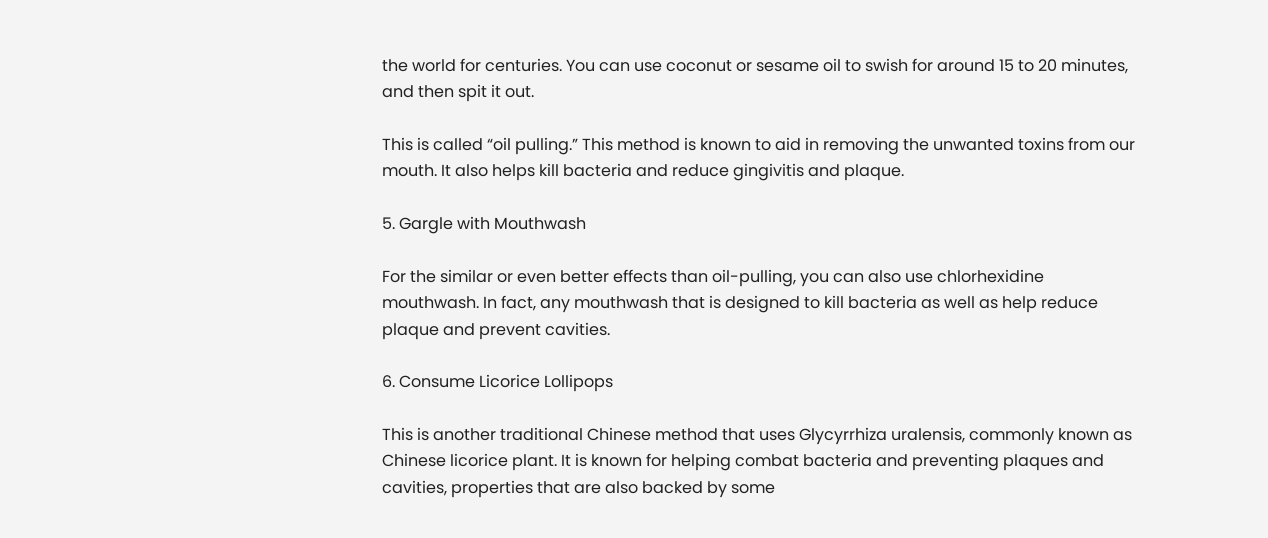the world for centuries. You can use coconut or sesame oil to swish for around 15 to 20 minutes, and then spit it out.

This is called “oil pulling.” This method is known to aid in removing the unwanted toxins from our mouth. It also helps kill bacteria and reduce gingivitis and plaque.

5. Gargle with Mouthwash

For the similar or even better effects than oil-pulling, you can also use chlorhexidine mouthwash. In fact, any mouthwash that is designed to kill bacteria as well as help reduce plaque and prevent cavities.

6. Consume Licorice Lollipops

This is another traditional Chinese method that uses Glycyrrhiza uralensis, commonly known as Chinese licorice plant. It is known for helping combat bacteria and preventing plaques and cavities, properties that are also backed by some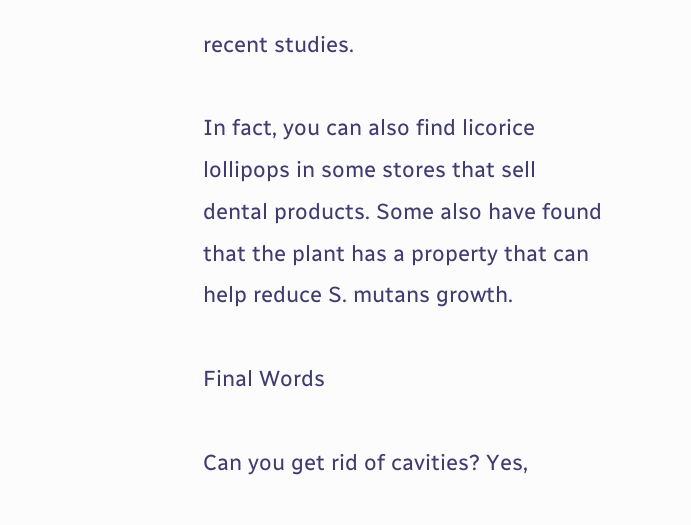recent studies.

In fact, you can also find licorice lollipops in some stores that sell dental products. Some also have found that the plant has a property that can help reduce S. mutans growth.

Final Words

Can you get rid of cavities? Yes,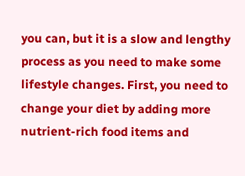you can, but it is a slow and lengthy process as you need to make some lifestyle changes. First, you need to change your diet by adding more nutrient-rich food items and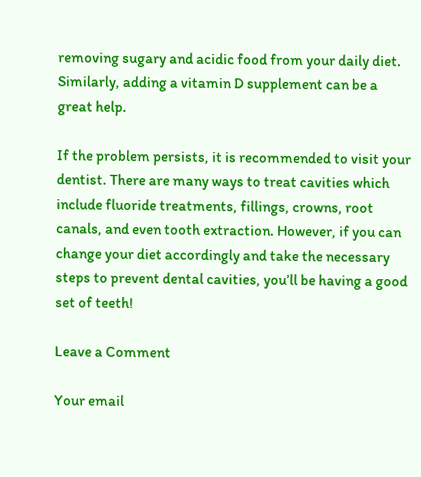removing sugary and acidic food from your daily diet. Similarly, adding a vitamin D supplement can be a great help.

If the problem persists, it is recommended to visit your dentist. There are many ways to treat cavities which include fluoride treatments, fillings, crowns, root canals, and even tooth extraction. However, if you can change your diet accordingly and take the necessary steps to prevent dental cavities, you’ll be having a good set of teeth!

Leave a Comment

Your email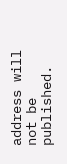address will not be published.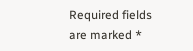Required fields are marked *